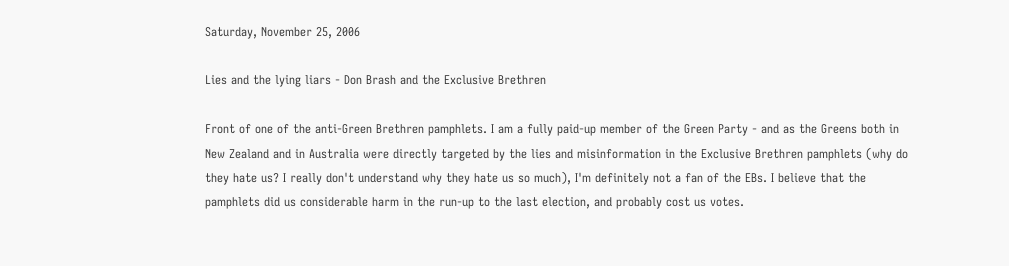Saturday, November 25, 2006

Lies and the lying liars - Don Brash and the Exclusive Brethren

Front of one of the anti-Green Brethren pamphlets. I am a fully paid-up member of the Green Party - and as the Greens both in New Zealand and in Australia were directly targeted by the lies and misinformation in the Exclusive Brethren pamphlets (why do they hate us? I really don't understand why they hate us so much), I'm definitely not a fan of the EBs. I believe that the pamphlets did us considerable harm in the run-up to the last election, and probably cost us votes.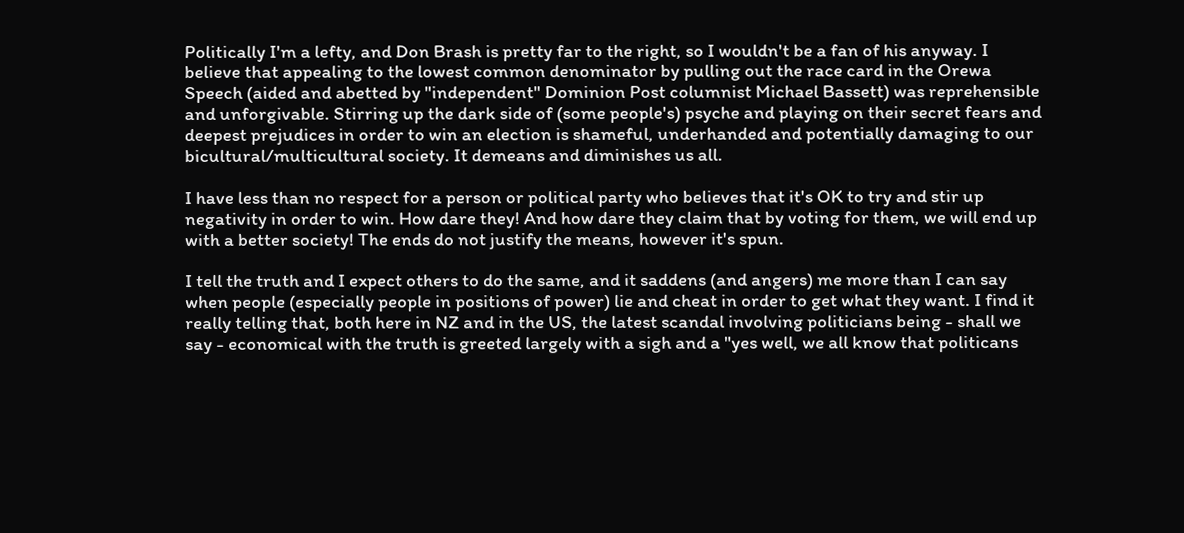Politically I'm a lefty, and Don Brash is pretty far to the right, so I wouldn't be a fan of his anyway. I believe that appealing to the lowest common denominator by pulling out the race card in the Orewa Speech (aided and abetted by "independent" Dominion Post columnist Michael Bassett) was reprehensible and unforgivable. Stirring up the dark side of (some people's) psyche and playing on their secret fears and deepest prejudices in order to win an election is shameful, underhanded and potentially damaging to our bicultural/multicultural society. It demeans and diminishes us all.

I have less than no respect for a person or political party who believes that it's OK to try and stir up negativity in order to win. How dare they! And how dare they claim that by voting for them, we will end up with a better society! The ends do not justify the means, however it's spun.

I tell the truth and I expect others to do the same, and it saddens (and angers) me more than I can say when people (especially people in positions of power) lie and cheat in order to get what they want. I find it really telling that, both here in NZ and in the US, the latest scandal involving politicians being - shall we say - economical with the truth is greeted largely with a sigh and a "yes well, we all know that politicans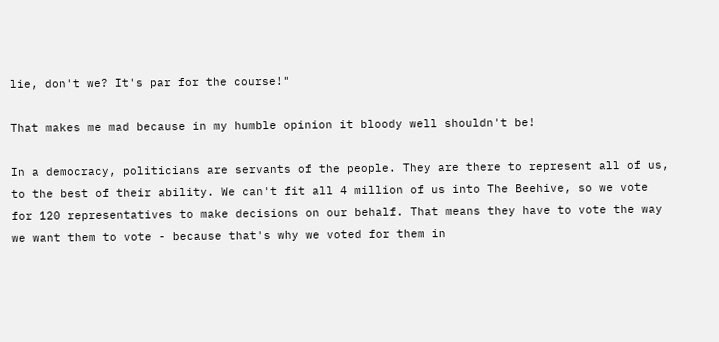lie, don't we? It's par for the course!"

That makes me mad because in my humble opinion it bloody well shouldn't be!

In a democracy, politicians are servants of the people. They are there to represent all of us, to the best of their ability. We can't fit all 4 million of us into The Beehive, so we vote for 120 representatives to make decisions on our behalf. That means they have to vote the way we want them to vote - because that's why we voted for them in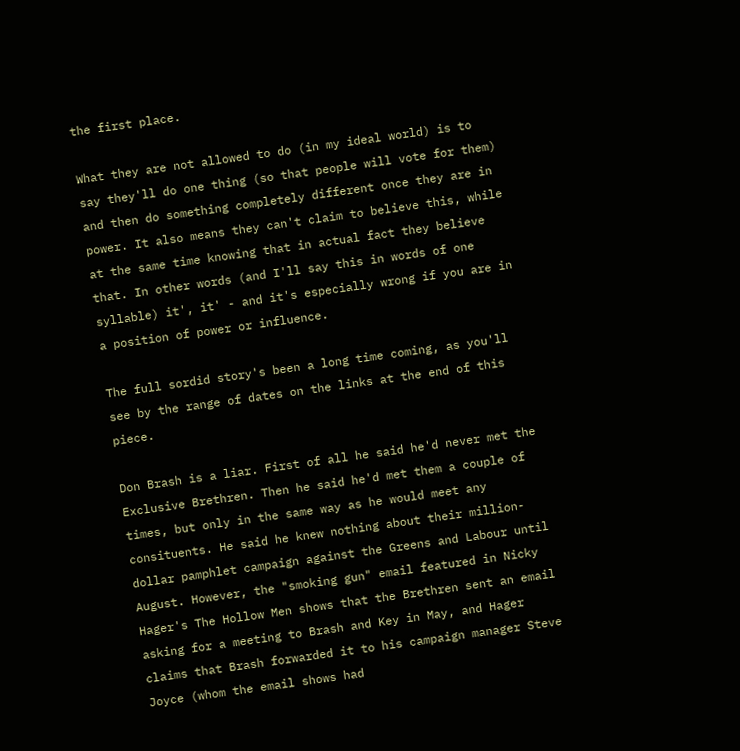the first place.

What they are not allowed to do (in my ideal world) is to say they'll do one thing (so that people will vote for them) and then do something completely different once they are in power. It also means they can't claim to believe this, while at the same time knowing that in actual fact they believe that. In other words (and I'll say this in words of one syllable) it', it' - and it's especially wrong if you are in a position of power or influence.

The full sordid story's been a long time coming, as you'll see by the range of dates on the links at the end of this piece.

Don Brash is a liar. First of all he said he'd never met the Exclusive Brethren. Then he said he'd met them a couple of times, but only in the same way as he would meet any consituents. He said he knew nothing about their million-dollar pamphlet campaign against the Greens and Labour until August. However, the "smoking gun" email featured in Nicky Hager's The Hollow Men shows that the Brethren sent an email asking for a meeting to Brash and Key in May, and Hager claims that Brash forwarded it to his campaign manager Steve Joyce (whom the email shows had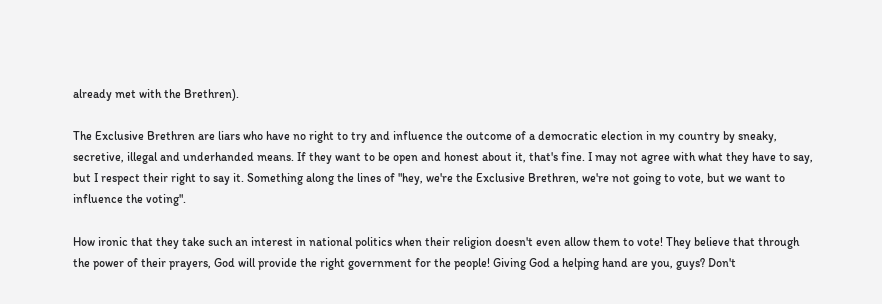already met with the Brethren).

The Exclusive Brethren are liars who have no right to try and influence the outcome of a democratic election in my country by sneaky, secretive, illegal and underhanded means. If they want to be open and honest about it, that's fine. I may not agree with what they have to say, but I respect their right to say it. Something along the lines of "hey, we're the Exclusive Brethren, we're not going to vote, but we want to influence the voting".

How ironic that they take such an interest in national politics when their religion doesn't even allow them to vote! They believe that through the power of their prayers, God will provide the right government for the people! Giving God a helping hand are you, guys? Don't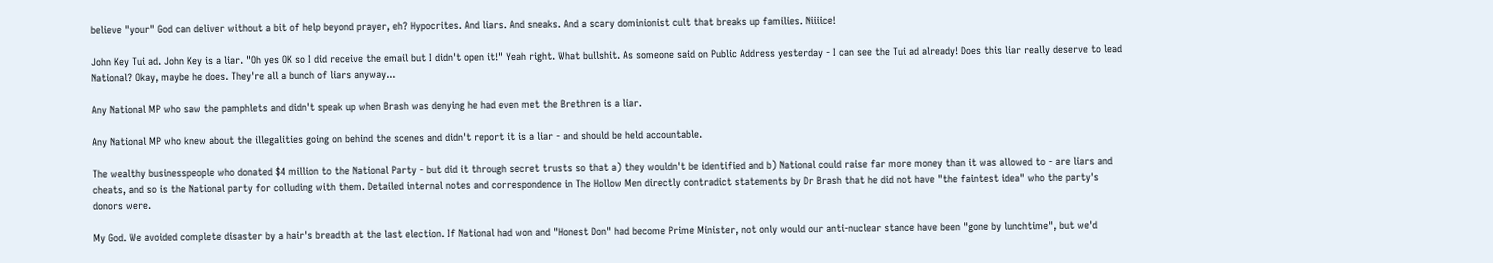believe "your" God can deliver without a bit of help beyond prayer, eh? Hypocrites. And liars. And sneaks. And a scary dominionist cult that breaks up families. Niiiice!

John Key Tui ad. John Key is a liar. "Oh yes OK so I did receive the email but I didn't open it!" Yeah right. What bullshit. As someone said on Public Address yesterday - I can see the Tui ad already! Does this liar really deserve to lead National? Okay, maybe he does. They're all a bunch of liars anyway...

Any National MP who saw the pamphlets and didn't speak up when Brash was denying he had even met the Brethren is a liar.

Any National MP who knew about the illegalities going on behind the scenes and didn't report it is a liar - and should be held accountable.

The wealthy businesspeople who donated $4 million to the National Party - but did it through secret trusts so that a) they wouldn't be identified and b) National could raise far more money than it was allowed to - are liars and cheats, and so is the National party for colluding with them. Detailed internal notes and correspondence in The Hollow Men directly contradict statements by Dr Brash that he did not have "the faintest idea" who the party's donors were.

My God. We avoided complete disaster by a hair's breadth at the last election. If National had won and "Honest Don" had become Prime Minister, not only would our anti-nuclear stance have been "gone by lunchtime", but we'd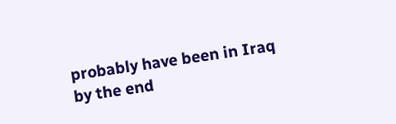probably have been in Iraq by the end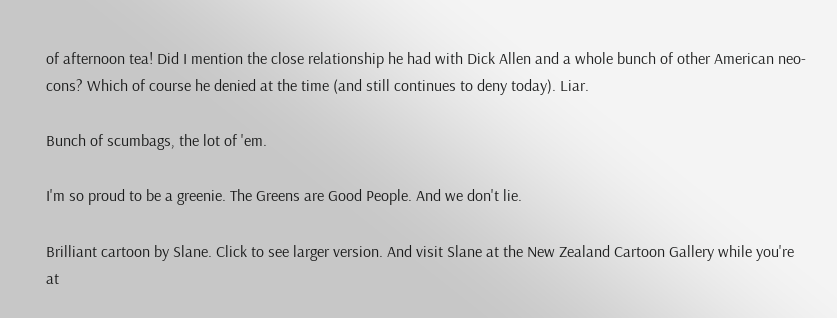of afternoon tea! Did I mention the close relationship he had with Dick Allen and a whole bunch of other American neo-cons? Which of course he denied at the time (and still continues to deny today). Liar.

Bunch of scumbags, the lot of 'em.

I'm so proud to be a greenie. The Greens are Good People. And we don't lie.

Brilliant cartoon by Slane. Click to see larger version. And visit Slane at the New Zealand Cartoon Gallery while you're at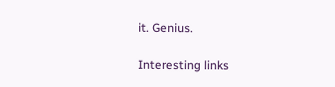it. Genius.

Interesting links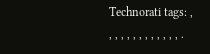Technorati tags: , , , , , , , , , , , , , .